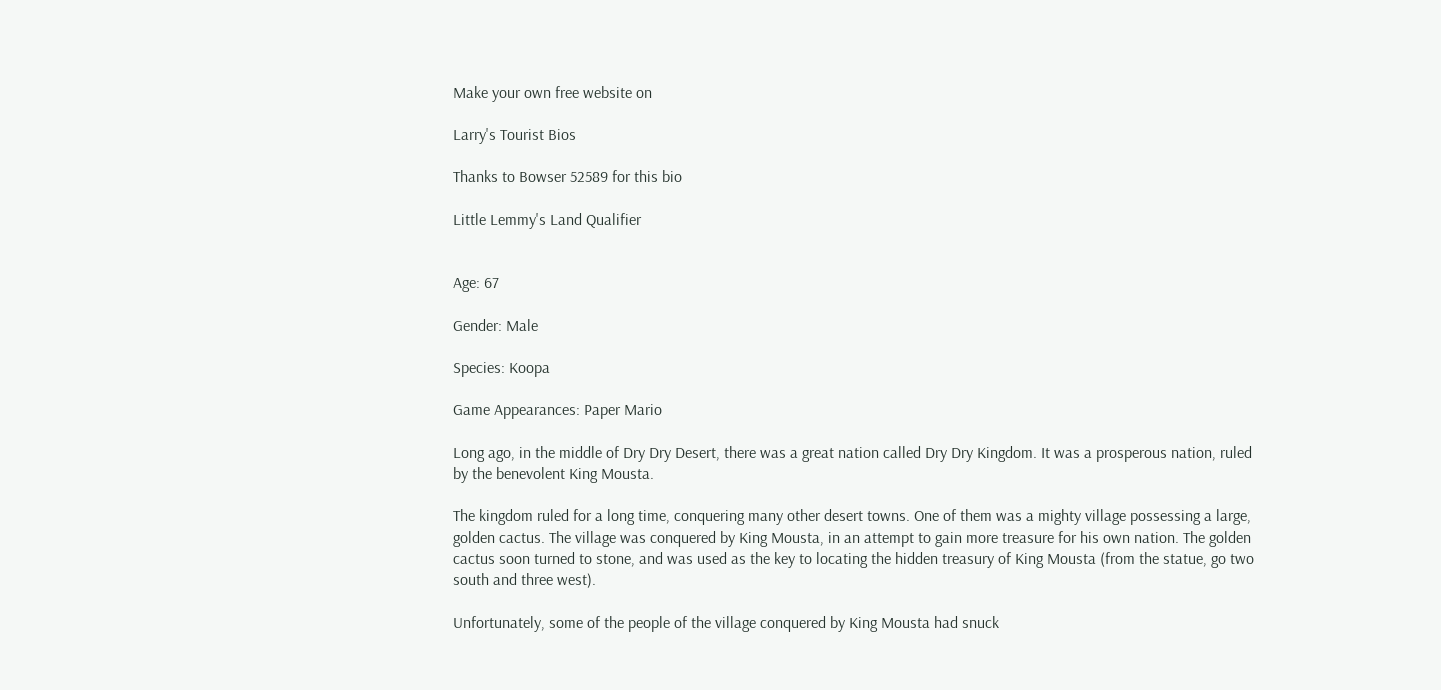Make your own free website on

Larry's Tourist Bios

Thanks to Bowser 52589 for this bio

Little Lemmy's Land Qualifier


Age: 67

Gender: Male

Species: Koopa

Game Appearances: Paper Mario

Long ago, in the middle of Dry Dry Desert, there was a great nation called Dry Dry Kingdom. It was a prosperous nation, ruled by the benevolent King Mousta.

The kingdom ruled for a long time, conquering many other desert towns. One of them was a mighty village possessing a large, golden cactus. The village was conquered by King Mousta, in an attempt to gain more treasure for his own nation. The golden cactus soon turned to stone, and was used as the key to locating the hidden treasury of King Mousta (from the statue, go two south and three west).

Unfortunately, some of the people of the village conquered by King Mousta had snuck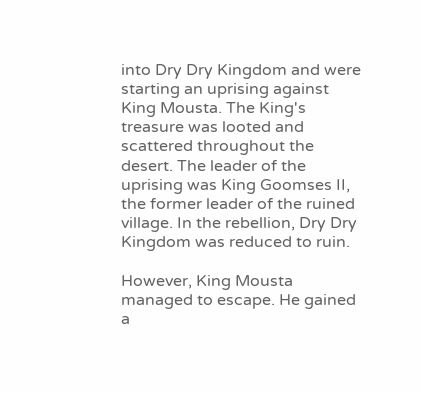into Dry Dry Kingdom and were starting an uprising against King Mousta. The King's treasure was looted and scattered throughout the desert. The leader of the uprising was King Goomses II, the former leader of the ruined village. In the rebellion, Dry Dry Kingdom was reduced to ruin.

However, King Mousta managed to escape. He gained a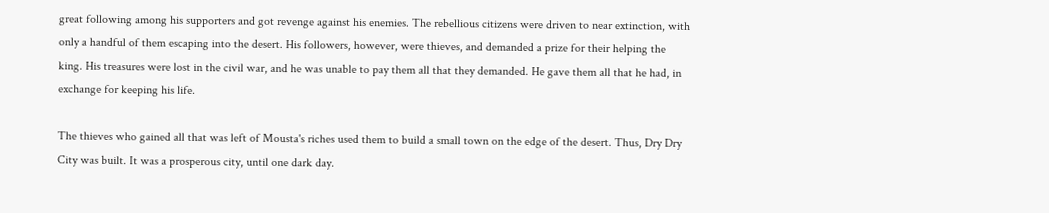great following among his supporters and got revenge against his enemies. The rebellious citizens were driven to near extinction, with only a handful of them escaping into the desert. His followers, however, were thieves, and demanded a prize for their helping the king. His treasures were lost in the civil war, and he was unable to pay them all that they demanded. He gave them all that he had, in exchange for keeping his life.

The thieves who gained all that was left of Mousta's riches used them to build a small town on the edge of the desert. Thus, Dry Dry City was built. It was a prosperous city, until one dark day.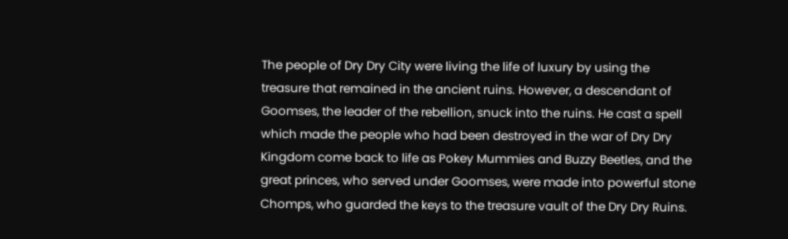The people of Dry Dry City were living the life of luxury by using the treasure that remained in the ancient ruins. However, a descendant of Goomses, the leader of the rebellion, snuck into the ruins. He cast a spell which made the people who had been destroyed in the war of Dry Dry Kingdom come back to life as Pokey Mummies and Buzzy Beetles, and the great princes, who served under Goomses, were made into powerful stone Chomps, who guarded the keys to the treasure vault of the Dry Dry Ruins.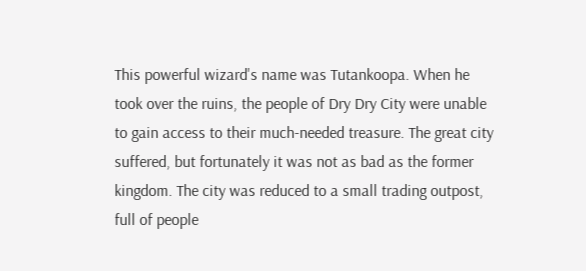This powerful wizard's name was Tutankoopa. When he took over the ruins, the people of Dry Dry City were unable to gain access to their much-needed treasure. The great city suffered, but fortunately it was not as bad as the former kingdom. The city was reduced to a small trading outpost, full of people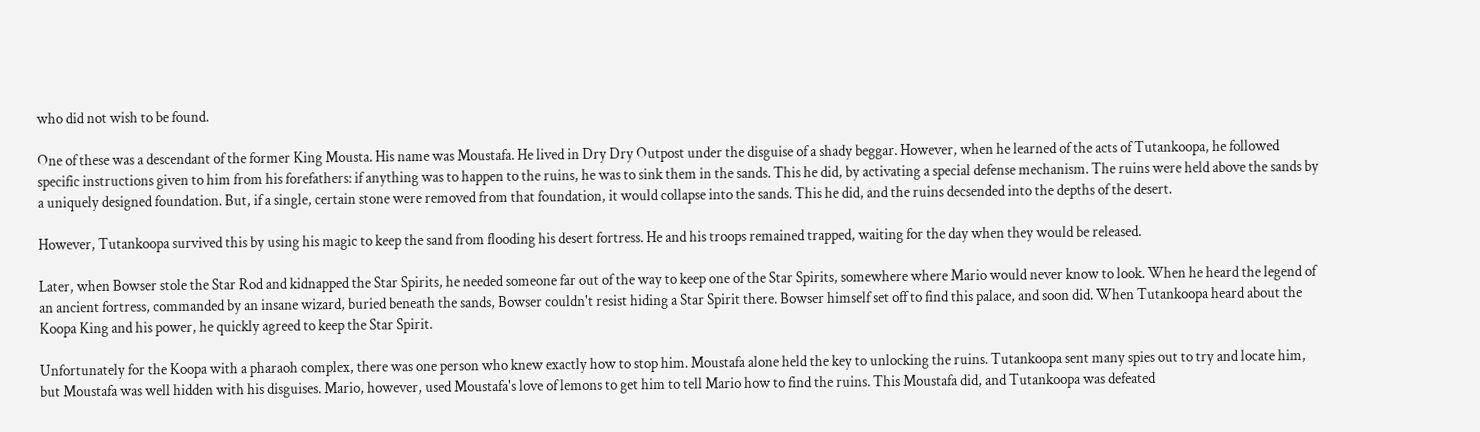who did not wish to be found.

One of these was a descendant of the former King Mousta. His name was Moustafa. He lived in Dry Dry Outpost under the disguise of a shady beggar. However, when he learned of the acts of Tutankoopa, he followed specific instructions given to him from his forefathers: if anything was to happen to the ruins, he was to sink them in the sands. This he did, by activating a special defense mechanism. The ruins were held above the sands by a uniquely designed foundation. But, if a single, certain stone were removed from that foundation, it would collapse into the sands. This he did, and the ruins decsended into the depths of the desert.

However, Tutankoopa survived this by using his magic to keep the sand from flooding his desert fortress. He and his troops remained trapped, waiting for the day when they would be released.

Later, when Bowser stole the Star Rod and kidnapped the Star Spirits, he needed someone far out of the way to keep one of the Star Spirits, somewhere where Mario would never know to look. When he heard the legend of an ancient fortress, commanded by an insane wizard, buried beneath the sands, Bowser couldn't resist hiding a Star Spirit there. Bowser himself set off to find this palace, and soon did. When Tutankoopa heard about the Koopa King and his power, he quickly agreed to keep the Star Spirit.

Unfortunately for the Koopa with a pharaoh complex, there was one person who knew exactly how to stop him. Moustafa alone held the key to unlocking the ruins. Tutankoopa sent many spies out to try and locate him, but Moustafa was well hidden with his disguises. Mario, however, used Moustafa's love of lemons to get him to tell Mario how to find the ruins. This Moustafa did, and Tutankoopa was defeated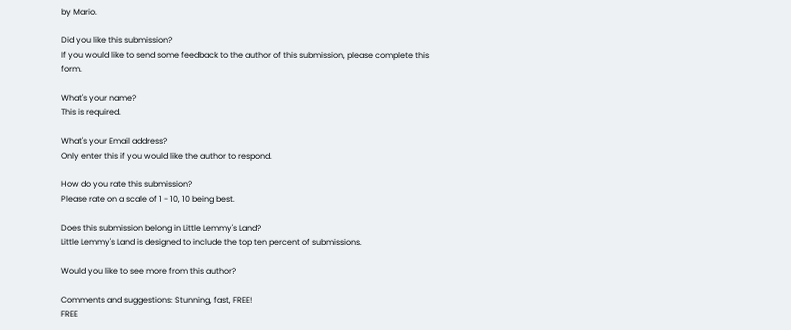by Mario.

Did you like this submission?
If you would like to send some feedback to the author of this submission, please complete this form.

What's your name?
This is required.

What's your Email address?
Only enter this if you would like the author to respond.

How do you rate this submission?
Please rate on a scale of 1 - 10, 10 being best.

Does this submission belong in Little Lemmy's Land?
Little Lemmy's Land is designed to include the top ten percent of submissions.

Would you like to see more from this author?

Comments and suggestions: Stunning, fast, FREE!
FREE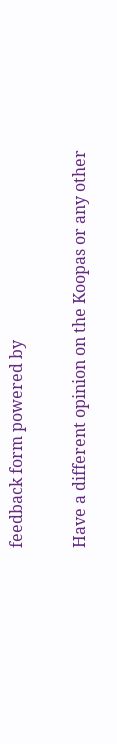feedback form powered by

Have a different opinion on the Koopas or any other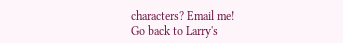characters? Email me!
Go back to Larry's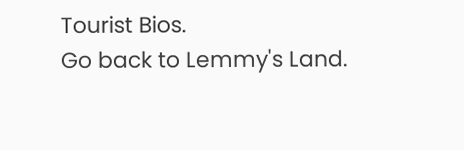Tourist Bios.
Go back to Lemmy's Land.